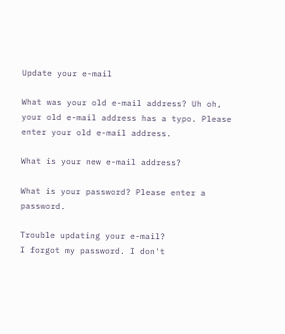Update your e-mail

What was your old e-mail address? Uh oh, your old e-mail address has a typo. Please enter your old e-mail address.

What is your new e-mail address?

What is your password? Please enter a password.

Trouble updating your e-mail?
I forgot my password. I don't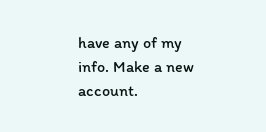have any of my info. Make a new account.